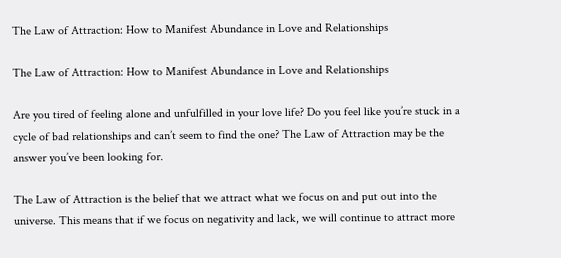The Law of Attraction: How to Manifest Abundance in Love and Relationships

The Law of Attraction: How to Manifest Abundance in Love and Relationships

Are you tired of feeling alone and unfulfilled in your love life? Do you feel like you’re stuck in a cycle of bad relationships and can’t seem to find the one? The Law of Attraction may be the answer you’ve been looking for.

The Law of Attraction is the belief that we attract what we focus on and put out into the universe. This means that if we focus on negativity and lack, we will continue to attract more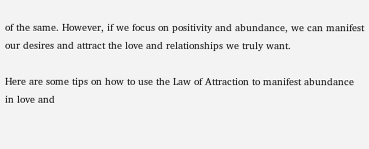of the same. However, if we focus on positivity and abundance, we can manifest our desires and attract the love and relationships we truly want.

Here are some tips on how to use the Law of Attraction to manifest abundance in love and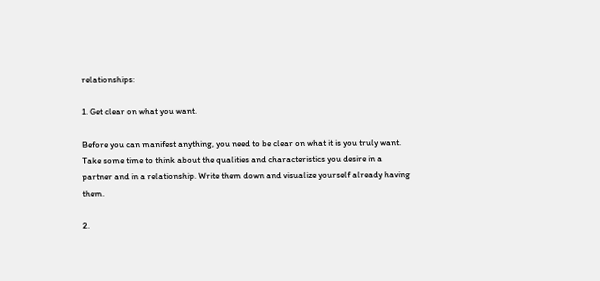relationships:

1. Get clear on what you want.

Before you can manifest anything, you need to be clear on what it is you truly want. Take some time to think about the qualities and characteristics you desire in a partner and in a relationship. Write them down and visualize yourself already having them.

2.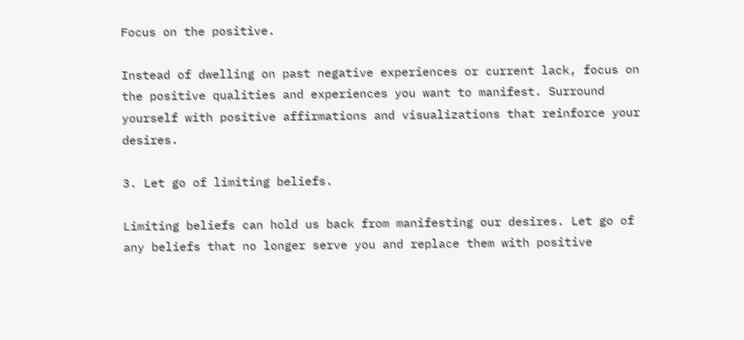Focus on the positive.

Instead of dwelling on past negative experiences or current lack, focus on the positive qualities and experiences you want to manifest. Surround yourself with positive affirmations and visualizations that reinforce your desires.

3. Let go of limiting beliefs.

Limiting beliefs can hold us back from manifesting our desires. Let go of any beliefs that no longer serve you and replace them with positive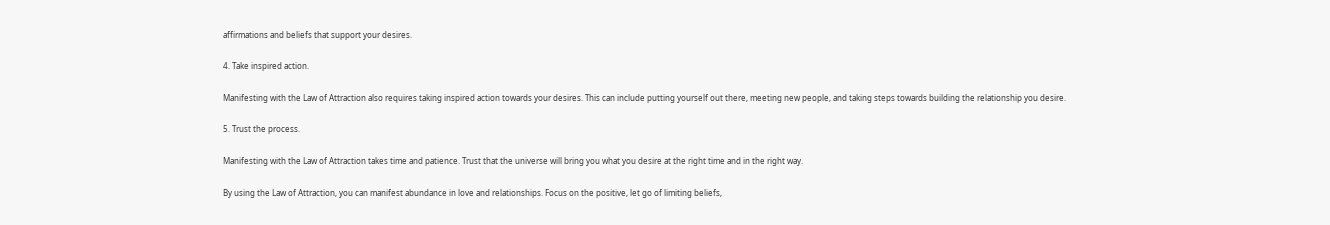affirmations and beliefs that support your desires.

4. Take inspired action.

Manifesting with the Law of Attraction also requires taking inspired action towards your desires. This can include putting yourself out there, meeting new people, and taking steps towards building the relationship you desire.

5. Trust the process.

Manifesting with the Law of Attraction takes time and patience. Trust that the universe will bring you what you desire at the right time and in the right way.

By using the Law of Attraction, you can manifest abundance in love and relationships. Focus on the positive, let go of limiting beliefs,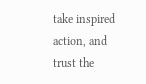take inspired action, and trust the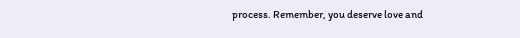process. Remember, you deserve love and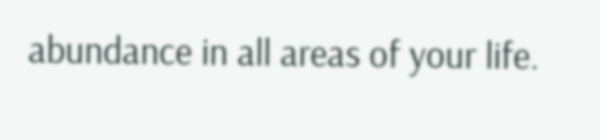abundance in all areas of your life.